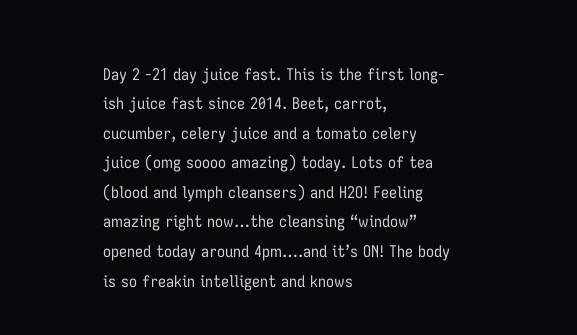Day 2 -21 day juice fast. This is the first long-ish juice fast since 2014. Beet, carrot, cucumber, celery juice and a tomato celery juice (omg soooo amazing) today. Lots of tea (blood and lymph cleansers) and H2O! Feeling amazing right now…the cleansing “window” opened today around 4pm….and it’s ON! The body is so freakin intelligent and knows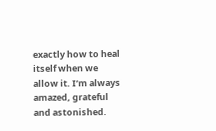exactly how to heal itself when we allow it. I’m always amazed, grateful and astonished.